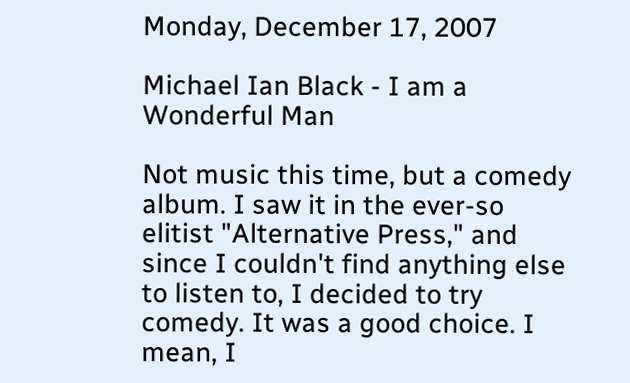Monday, December 17, 2007

Michael Ian Black - I am a Wonderful Man

Not music this time, but a comedy album. I saw it in the ever-so elitist "Alternative Press," and since I couldn't find anything else to listen to, I decided to try comedy. It was a good choice. I mean, I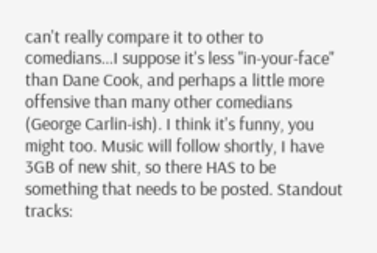can't really compare it to other to comedians...I suppose it's less "in-your-face" than Dane Cook, and perhaps a little more offensive than many other comedians (George Carlin-ish). I think it's funny, you might too. Music will follow shortly, I have 3GB of new shit, so there HAS to be something that needs to be posted. Standout tracks: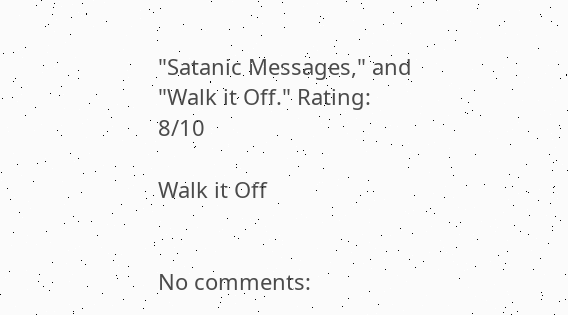"Satanic Messages," and "Walk it Off." Rating: 8/10

Walk it Off


No comments: